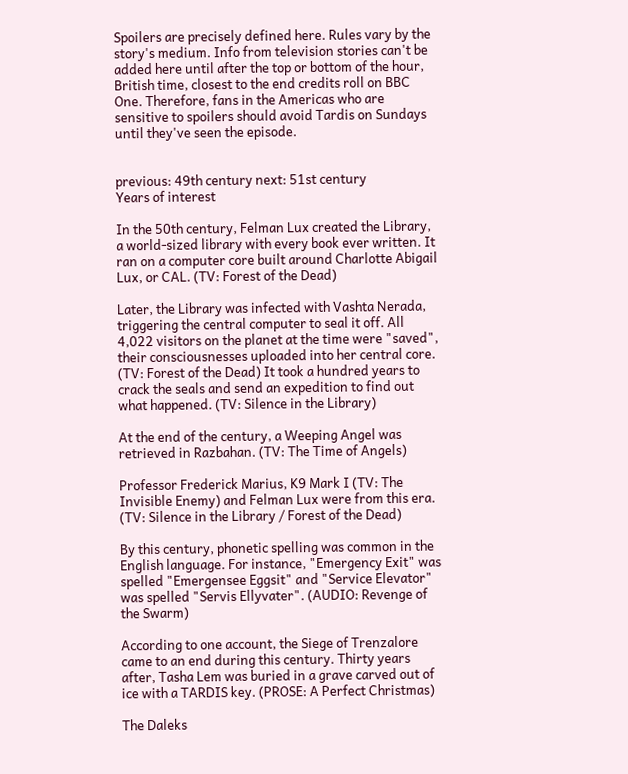Spoilers are precisely defined here. Rules vary by the story's medium. Info from television stories can't be added here until after the top or bottom of the hour, British time, closest to the end credits roll on BBC One. Therefore, fans in the Americas who are sensitive to spoilers should avoid Tardis on Sundays until they've seen the episode.


previous: 49th century next: 51st century
Years of interest

In the 50th century, Felman Lux created the Library, a world-sized library with every book ever written. It ran on a computer core built around Charlotte Abigail Lux, or CAL. (TV: Forest of the Dead)

Later, the Library was infected with Vashta Nerada, triggering the central computer to seal it off. All 4,022 visitors on the planet at the time were "saved", their consciousnesses uploaded into her central core. (TV: Forest of the Dead) It took a hundred years to crack the seals and send an expedition to find out what happened. (TV: Silence in the Library)

At the end of the century, a Weeping Angel was retrieved in Razbahan. (TV: The Time of Angels)

Professor Frederick Marius, K9 Mark I (TV: The Invisible Enemy) and Felman Lux were from this era. (TV: Silence in the Library / Forest of the Dead)

By this century, phonetic spelling was common in the English language. For instance, "Emergency Exit" was spelled "Emergensee Eggsit" and "Service Elevator" was spelled "Servis Ellyvater". (AUDIO: Revenge of the Swarm)

According to one account, the Siege of Trenzalore came to an end during this century. Thirty years after, Tasha Lem was buried in a grave carved out of ice with a TARDIS key. (PROSE: A Perfect Christmas)

The Daleks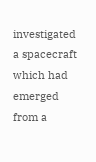investigated a spacecraft which had emerged from a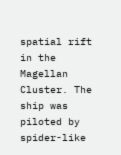spatial rift in the Magellan Cluster. The ship was piloted by spider-like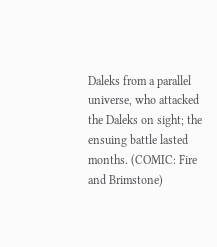Daleks from a parallel universe, who attacked the Daleks on sight; the ensuing battle lasted months. (COMIC: Fire and Brimstone)